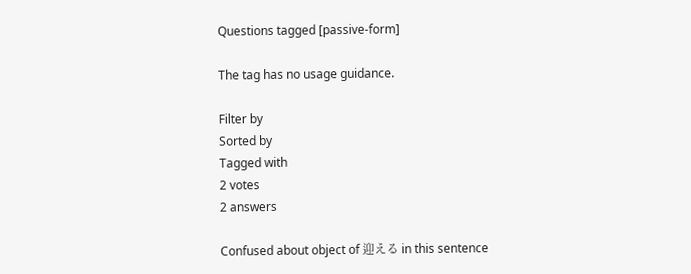Questions tagged [passive-form]

The tag has no usage guidance.

Filter by
Sorted by
Tagged with
2 votes
2 answers

Confused about object of 迎える in this sentence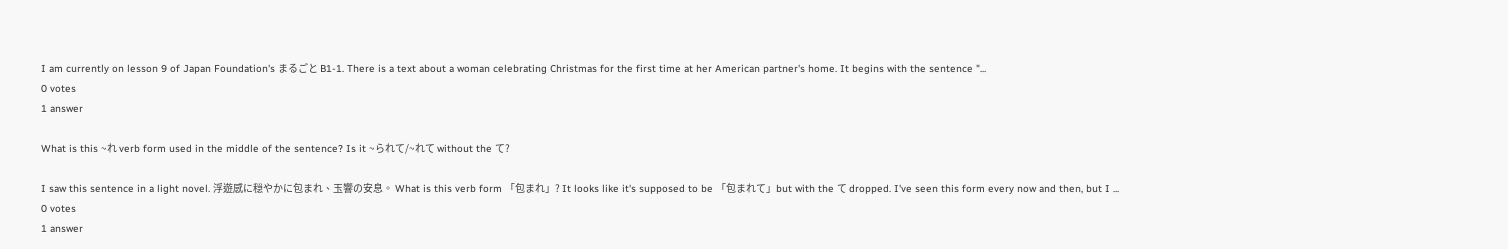I am currently on lesson 9 of Japan Foundation's まるごと B1-1. There is a text about a woman celebrating Christmas for the first time at her American partner's home. It begins with the sentence "...
0 votes
1 answer

What is this ~れ verb form used in the middle of the sentence? Is it ~られて/~れて without the て?

I saw this sentence in a light novel. 浮遊感に穏やかに包まれ、玉響の安息。 What is this verb form 「包まれ」? It looks like it's supposed to be 「包まれて」but with the て dropped. I've seen this form every now and then, but I ...
0 votes
1 answer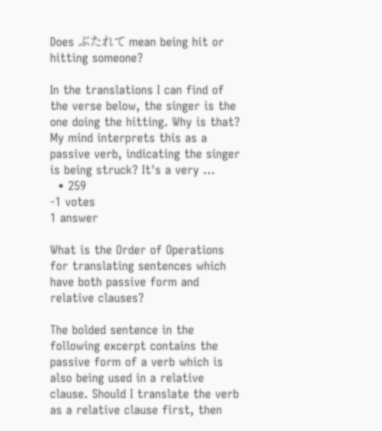Does ぶたれて mean being hit or hitting someone?

In the translations I can find of the verse below, the singer is the one doing the hitting. Why is that? My mind interprets this as a passive verb, indicating the singer is being struck? It's a very ...
  • 259
-1 votes
1 answer

What is the Order of Operations for translating sentences which have both passive form and relative clauses?

The bolded sentence in the following excerpt contains the passive form of a verb which is also being used in a relative clause. Should I translate the verb as a relative clause first, then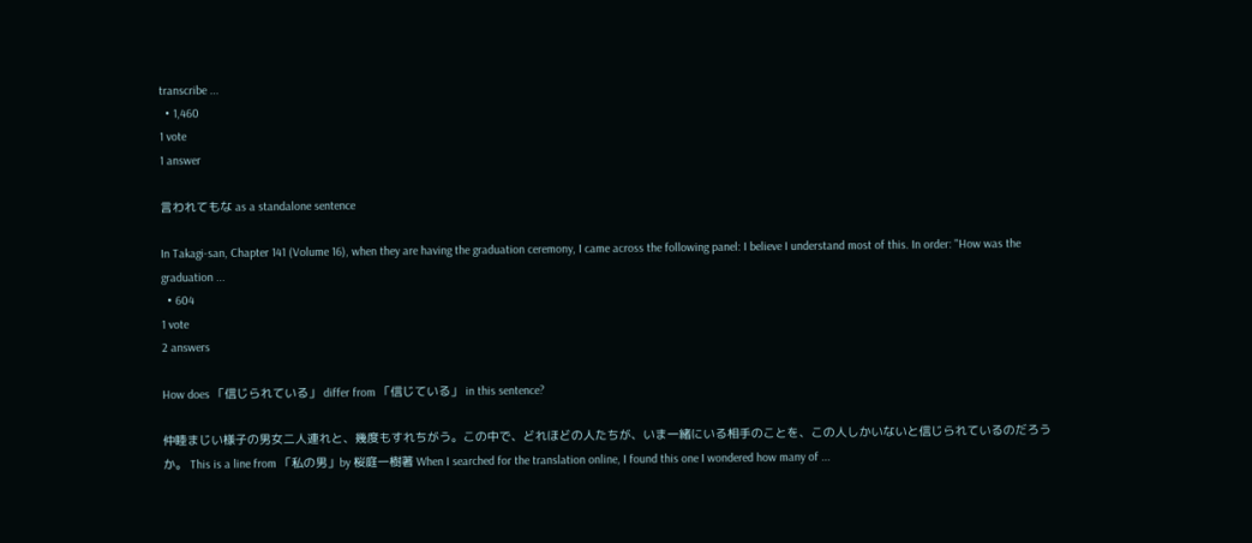transcribe ...
  • 1,460
1 vote
1 answer

言われてもな as a standalone sentence

In Takagi-san, Chapter 141 (Volume 16), when they are having the graduation ceremony, I came across the following panel: I believe I understand most of this. In order: "How was the graduation ...
  • 604
1 vote
2 answers

How does 「信じられている」 differ from 「信じている」 in this sentence?

仲睦まじい様子の男女二人連れと、幾度もすれちがう。この中で、どれほどの人たちが、いま一緒にいる相手のことを、この人しかいないと信じられているのだろうか。 This is a line from 「私の男」by 桜庭一樹著 When I searched for the translation online, I found this one I wondered how many of ...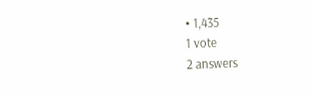• 1,435
1 vote
2 answers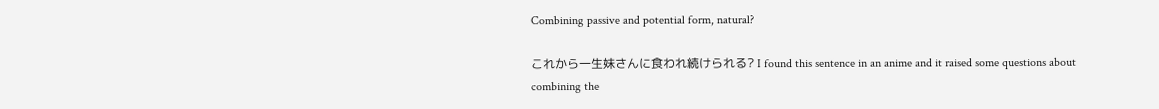Combining passive and potential form, natural?

これから一生妹さんに食われ続けられる? I found this sentence in an anime and it raised some questions about combining the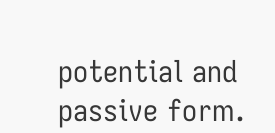potential and passive form.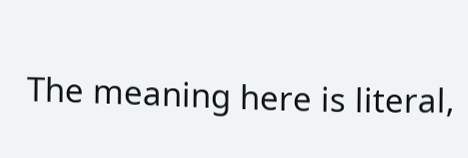The meaning here is literal,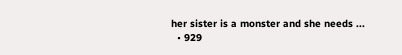her sister is a monster and she needs ...
  • 929